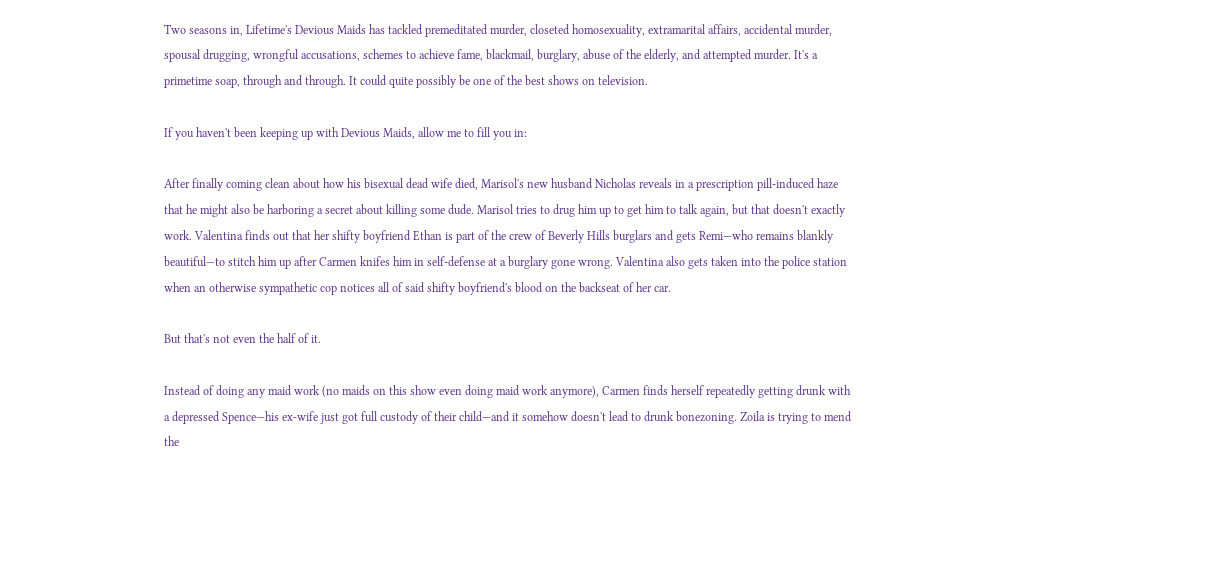Two seasons in, Lifetime's Devious Maids has tackled premeditated murder, closeted homosexuality, extramarital affairs, accidental murder, spousal drugging, wrongful accusations, schemes to achieve fame, blackmail, burglary, abuse of the elderly, and attempted murder. It's a primetime soap, through and through. It could quite possibly be one of the best shows on television.

If you haven't been keeping up with Devious Maids, allow me to fill you in:

After finally coming clean about how his bisexual dead wife died, Marisol's new husband Nicholas reveals in a prescription pill-induced haze that he might also be harboring a secret about killing some dude. Marisol tries to drug him up to get him to talk again, but that doesn't exactly work. Valentina finds out that her shifty boyfriend Ethan is part of the crew of Beverly Hills burglars and gets Remi—who remains blankly beautiful—to stitch him up after Carmen knifes him in self-defense at a burglary gone wrong. Valentina also gets taken into the police station when an otherwise sympathetic cop notices all of said shifty boyfriend's blood on the backseat of her car.

But that's not even the half of it.

Instead of doing any maid work (no maids on this show even doing maid work anymore), Carmen finds herself repeatedly getting drunk with a depressed Spence—his ex-wife just got full custody of their child—and it somehow doesn't lead to drunk bonezoning. Zoila is trying to mend the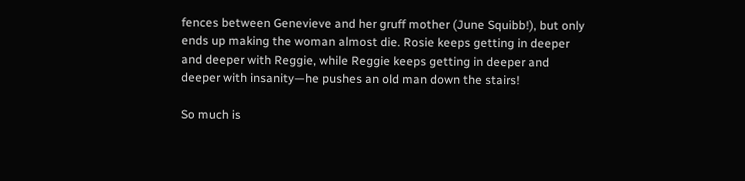fences between Genevieve and her gruff mother (June Squibb!), but only ends up making the woman almost die. Rosie keeps getting in deeper and deeper with Reggie, while Reggie keeps getting in deeper and deeper with insanity—he pushes an old man down the stairs!

So much is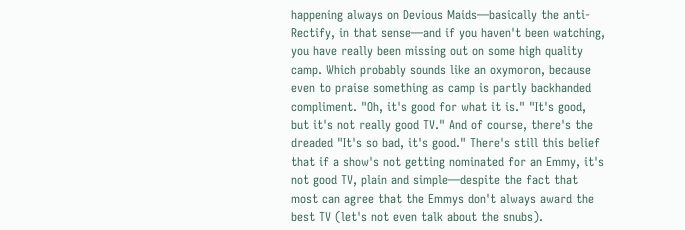happening always on Devious Maids—basically the anti-Rectify, in that sense—and if you haven't been watching, you have really been missing out on some high quality camp. Which probably sounds like an oxymoron, because even to praise something as camp is partly backhanded compliment. "Oh, it's good for what it is." "It's good, but it's not really good TV." And of course, there's the dreaded "It's so bad, it's good." There's still this belief that if a show's not getting nominated for an Emmy, it's not good TV, plain and simple—despite the fact that most can agree that the Emmys don't always award the best TV (let's not even talk about the snubs).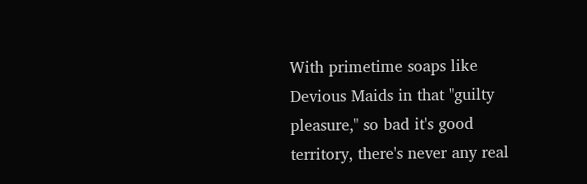With primetime soaps like Devious Maids in that "guilty pleasure," so bad it's good territory, there's never any real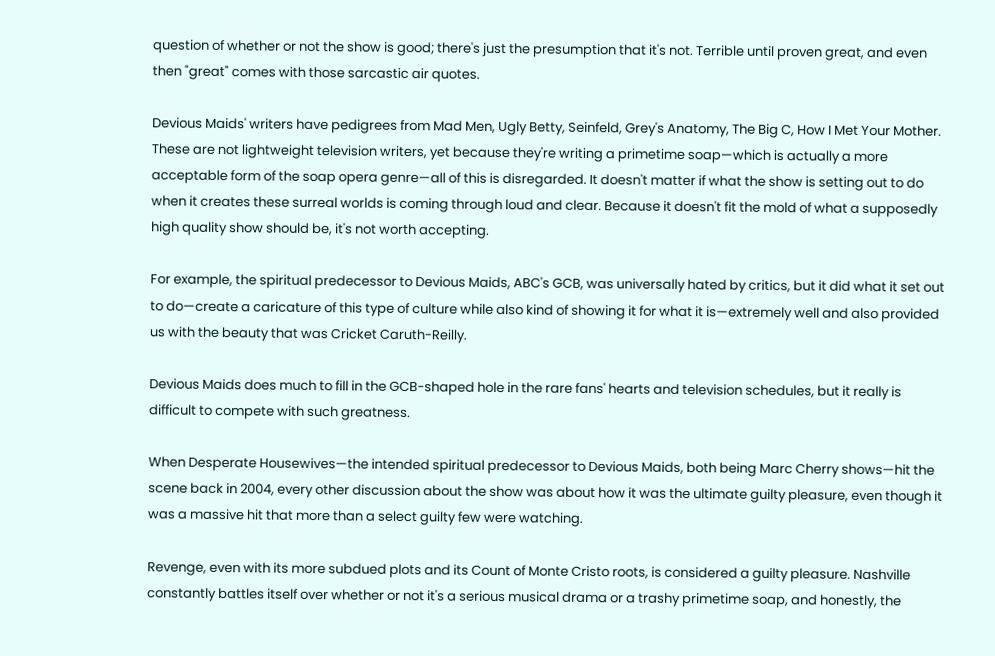question of whether or not the show is good; there's just the presumption that it's not. Terrible until proven great, and even then "great" comes with those sarcastic air quotes.

Devious Maids' writers have pedigrees from Mad Men, Ugly Betty, Seinfeld, Grey's Anatomy, The Big C, How I Met Your Mother. These are not lightweight television writers, yet because they're writing a primetime soap—which is actually a more acceptable form of the soap opera genre—all of this is disregarded. It doesn't matter if what the show is setting out to do when it creates these surreal worlds is coming through loud and clear. Because it doesn't fit the mold of what a supposedly high quality show should be, it's not worth accepting.

For example, the spiritual predecessor to Devious Maids, ABC's GCB, was universally hated by critics, but it did what it set out to do—create a caricature of this type of culture while also kind of showing it for what it is—extremely well and also provided us with the beauty that was Cricket Caruth-Reilly.

Devious Maids does much to fill in the GCB-shaped hole in the rare fans' hearts and television schedules, but it really is difficult to compete with such greatness.

When Desperate Housewives—the intended spiritual predecessor to Devious Maids, both being Marc Cherry shows—hit the scene back in 2004, every other discussion about the show was about how it was the ultimate guilty pleasure, even though it was a massive hit that more than a select guilty few were watching.

Revenge, even with its more subdued plots and its Count of Monte Cristo roots, is considered a guilty pleasure. Nashville constantly battles itself over whether or not it's a serious musical drama or a trashy primetime soap, and honestly, the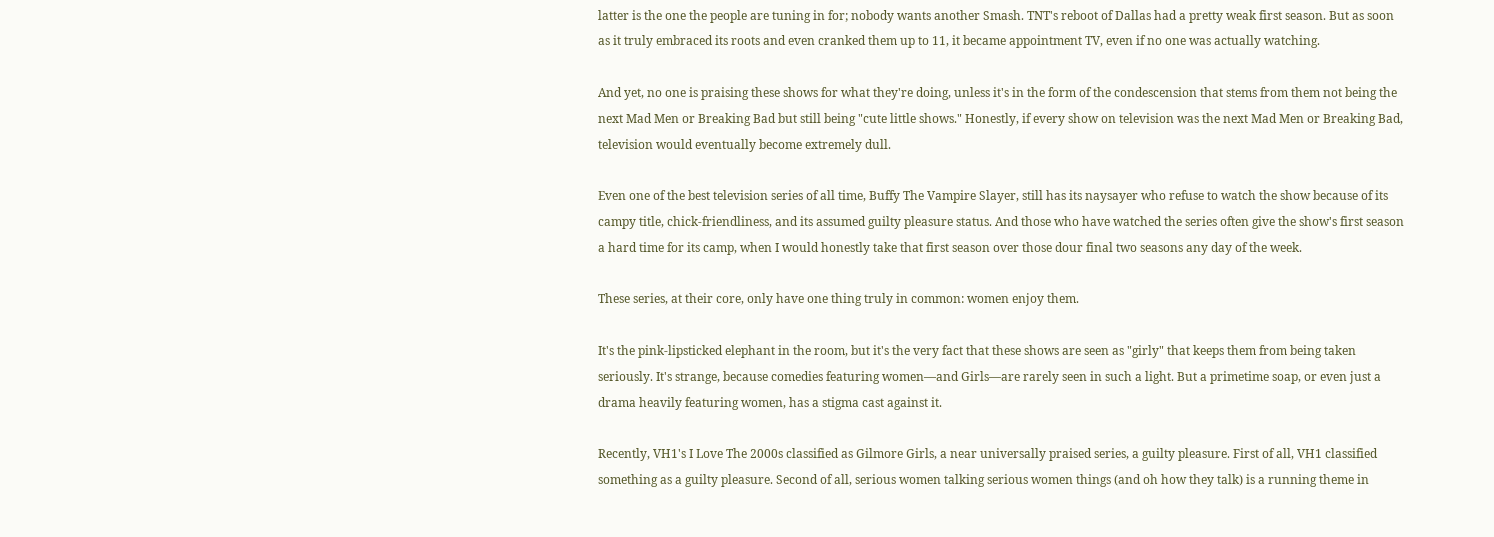latter is the one the people are tuning in for; nobody wants another Smash. TNT's reboot of Dallas had a pretty weak first season. But as soon as it truly embraced its roots and even cranked them up to 11, it became appointment TV, even if no one was actually watching.

And yet, no one is praising these shows for what they're doing, unless it's in the form of the condescension that stems from them not being the next Mad Men or Breaking Bad but still being "cute little shows." Honestly, if every show on television was the next Mad Men or Breaking Bad, television would eventually become extremely dull.

Even one of the best television series of all time, Buffy The Vampire Slayer, still has its naysayer who refuse to watch the show because of its campy title, chick-friendliness, and its assumed guilty pleasure status. And those who have watched the series often give the show's first season a hard time for its camp, when I would honestly take that first season over those dour final two seasons any day of the week.

These series, at their core, only have one thing truly in common: women enjoy them.

It's the pink-lipsticked elephant in the room, but it's the very fact that these shows are seen as "girly" that keeps them from being taken seriously. It's strange, because comedies featuring women—and Girls—are rarely seen in such a light. But a primetime soap, or even just a drama heavily featuring women, has a stigma cast against it.

Recently, VH1's I Love The 2000s classified as Gilmore Girls, a near universally praised series, a guilty pleasure. First of all, VH1 classified something as a guilty pleasure. Second of all, serious women talking serious women things (and oh how they talk) is a running theme in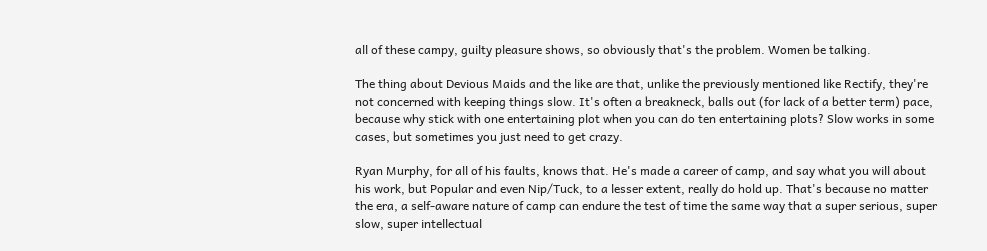all of these campy, guilty pleasure shows, so obviously that's the problem. Women be talking.

The thing about Devious Maids and the like are that, unlike the previously mentioned like Rectify, they're not concerned with keeping things slow. It's often a breakneck, balls out (for lack of a better term) pace, because why stick with one entertaining plot when you can do ten entertaining plots? Slow works in some cases, but sometimes you just need to get crazy.

Ryan Murphy, for all of his faults, knows that. He's made a career of camp, and say what you will about his work, but Popular and even Nip/Tuck, to a lesser extent, really do hold up. That's because no matter the era, a self-aware nature of camp can endure the test of time the same way that a super serious, super slow, super intellectual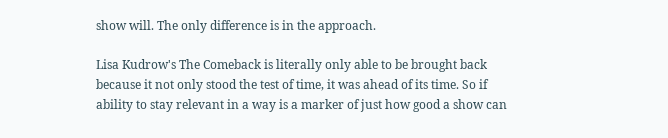show will. The only difference is in the approach.

Lisa Kudrow's The Comeback is literally only able to be brought back because it not only stood the test of time, it was ahead of its time. So if ability to stay relevant in a way is a marker of just how good a show can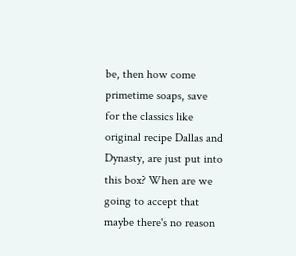be, then how come primetime soaps, save for the classics like original recipe Dallas and Dynasty, are just put into this box? When are we going to accept that maybe there's no reason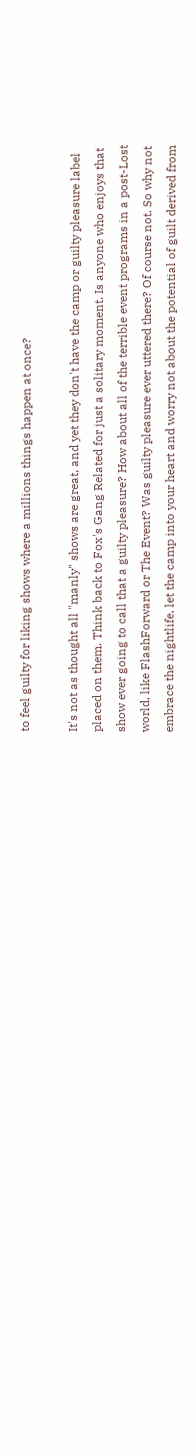to feel guilty for liking shows where a millions things happen at once?

It's not as thought all "manly" shows are great, and yet they don't have the camp or guilty pleasure label placed on them. Think back to Fox's Gang Related for just a solitary moment. Is anyone who enjoys that show ever going to call that a guilty pleasure? How about all of the terrible event programs in a post-Lost world, like FlashForward or The Event? Was guilty pleasure ever uttered there? Of course not. So why not embrace the nightlife, let the camp into your heart and worry not about the potential of guilt derived from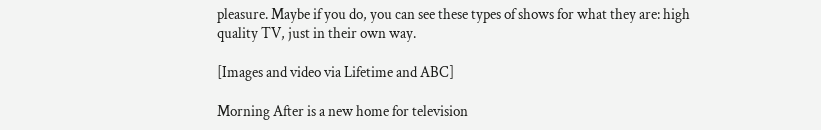pleasure. Maybe if you do, you can see these types of shows for what they are: high quality TV, just in their own way.

[Images and video via Lifetime and ABC]

Morning After is a new home for television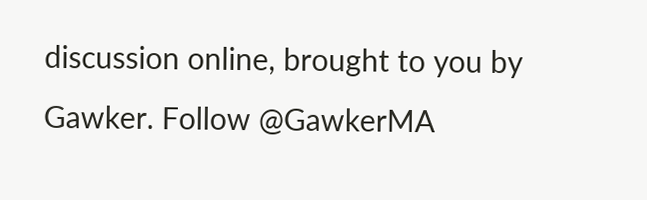discussion online, brought to you by Gawker. Follow @GawkerMA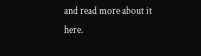and read more about it here.